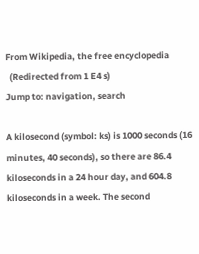From Wikipedia, the free encyclopedia
  (Redirected from 1 E4 s)
Jump to: navigation, search

A kilosecond (symbol: ks) is 1000 seconds (16 minutes, 40 seconds), so there are 86.4 kiloseconds in a 24 hour day, and 604.8 kiloseconds in a week. The second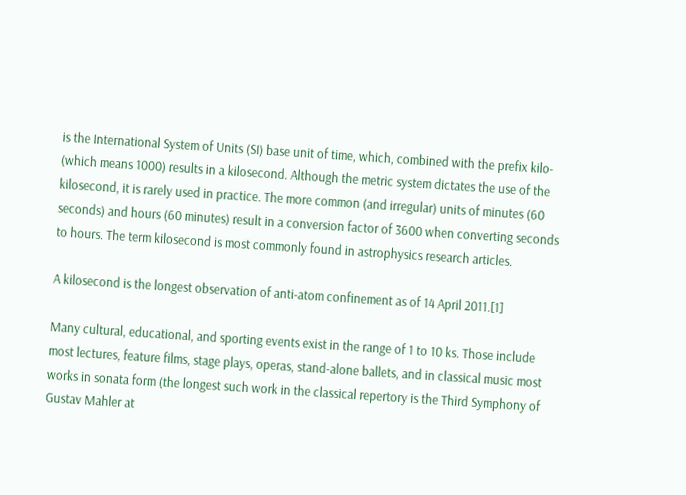is the International System of Units (SI) base unit of time, which, combined with the prefix kilo- (which means 1000) results in a kilosecond. Although the metric system dictates the use of the kilosecond, it is rarely used in practice. The more common (and irregular) units of minutes (60 seconds) and hours (60 minutes) result in a conversion factor of 3600 when converting seconds to hours. The term kilosecond is most commonly found in astrophysics research articles.

A kilosecond is the longest observation of anti-atom confinement as of 14 April 2011.[1]

Many cultural, educational, and sporting events exist in the range of 1 to 10 ks. Those include most lectures, feature films, stage plays, operas, stand-alone ballets, and in classical music most works in sonata form (the longest such work in the classical repertory is the Third Symphony of Gustav Mahler at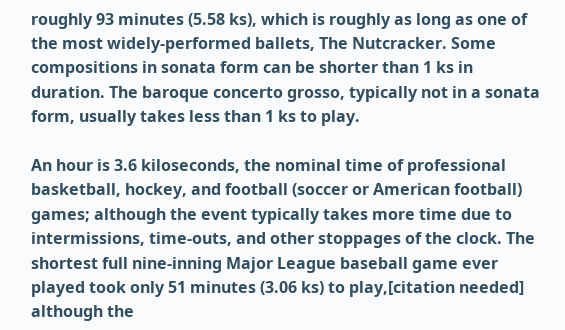roughly 93 minutes (5.58 ks), which is roughly as long as one of the most widely-performed ballets, The Nutcracker. Some compositions in sonata form can be shorter than 1 ks in duration. The baroque concerto grosso, typically not in a sonata form, usually takes less than 1 ks to play.

An hour is 3.6 kiloseconds, the nominal time of professional basketball, hockey, and football (soccer or American football) games; although the event typically takes more time due to intermissions, time-outs, and other stoppages of the clock. The shortest full nine-inning Major League baseball game ever played took only 51 minutes (3.06 ks) to play,[citation needed] although the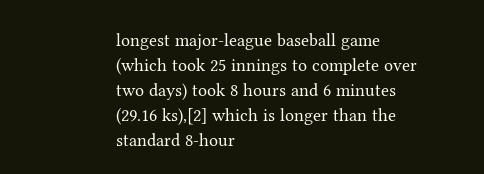longest major-league baseball game (which took 25 innings to complete over two days) took 8 hours and 6 minutes (29.16 ks),[2] which is longer than the standard 8-hour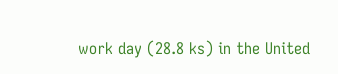work day (28.8 ks) in the United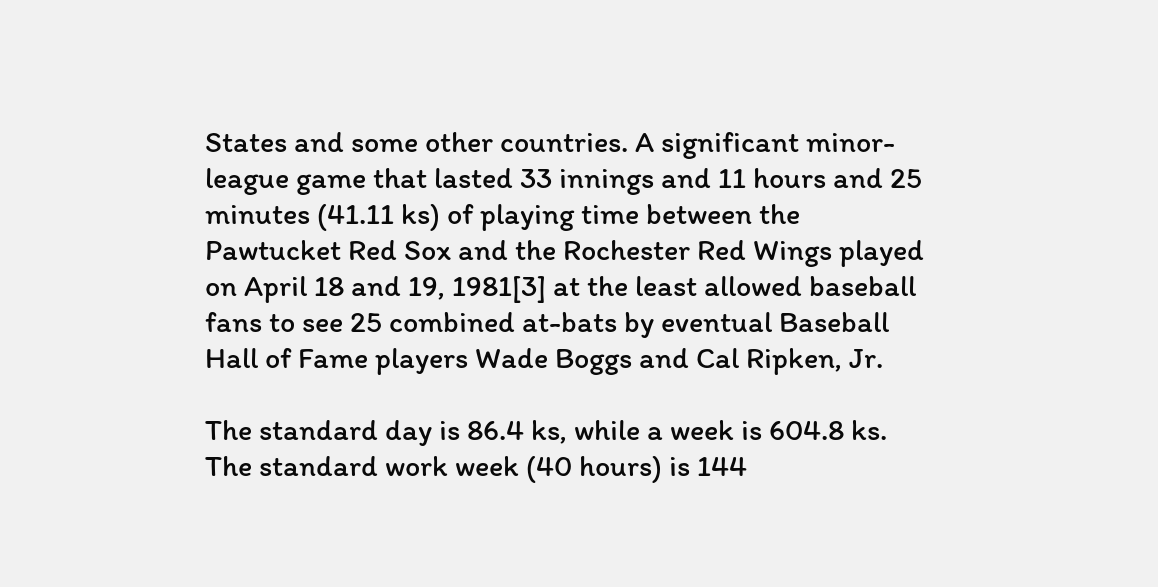States and some other countries. A significant minor-league game that lasted 33 innings and 11 hours and 25 minutes (41.11 ks) of playing time between the Pawtucket Red Sox and the Rochester Red Wings played on April 18 and 19, 1981[3] at the least allowed baseball fans to see 25 combined at-bats by eventual Baseball Hall of Fame players Wade Boggs and Cal Ripken, Jr.

The standard day is 86.4 ks, while a week is 604.8 ks. The standard work week (40 hours) is 144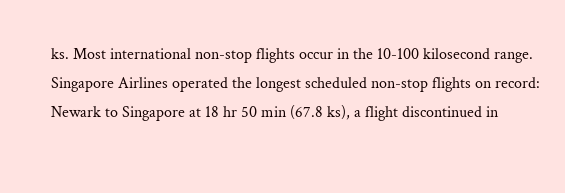ks. Most international non-stop flights occur in the 10-100 kilosecond range. Singapore Airlines operated the longest scheduled non-stop flights on record: Newark to Singapore at 18 hr 50 min (67.8 ks), a flight discontinued in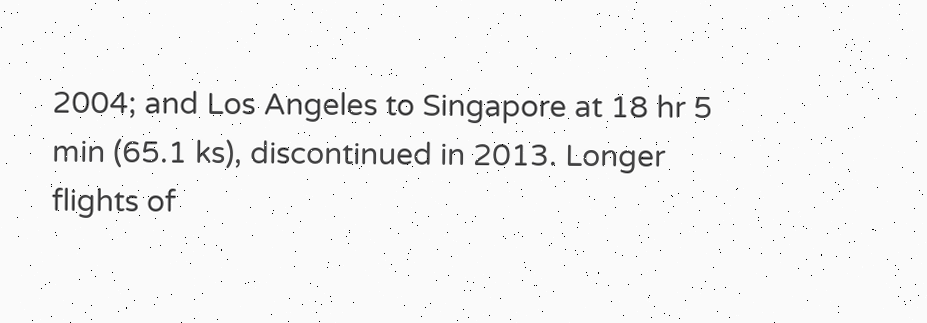2004; and Los Angeles to Singapore at 18 hr 5 min (65.1 ks), discontinued in 2013. Longer flights of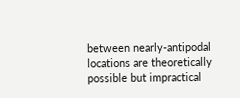between nearly-antipodal locations are theoretically possible but impractical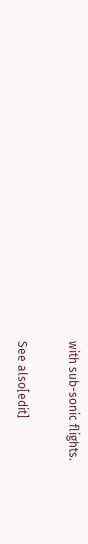with sub-sonic flights.

See also[edit]